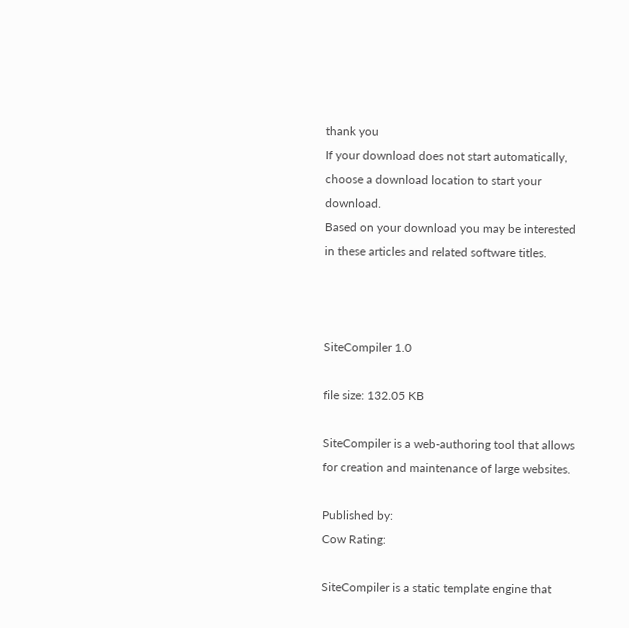thank you
If your download does not start automatically, choose a download location to start your download.
Based on your download you may be interested in these articles and related software titles.



SiteCompiler 1.0

file size: 132.05 KB

SiteCompiler is a web-authoring tool that allows for creation and maintenance of large websites.

Published by:
Cow Rating:

SiteCompiler is a static template engine that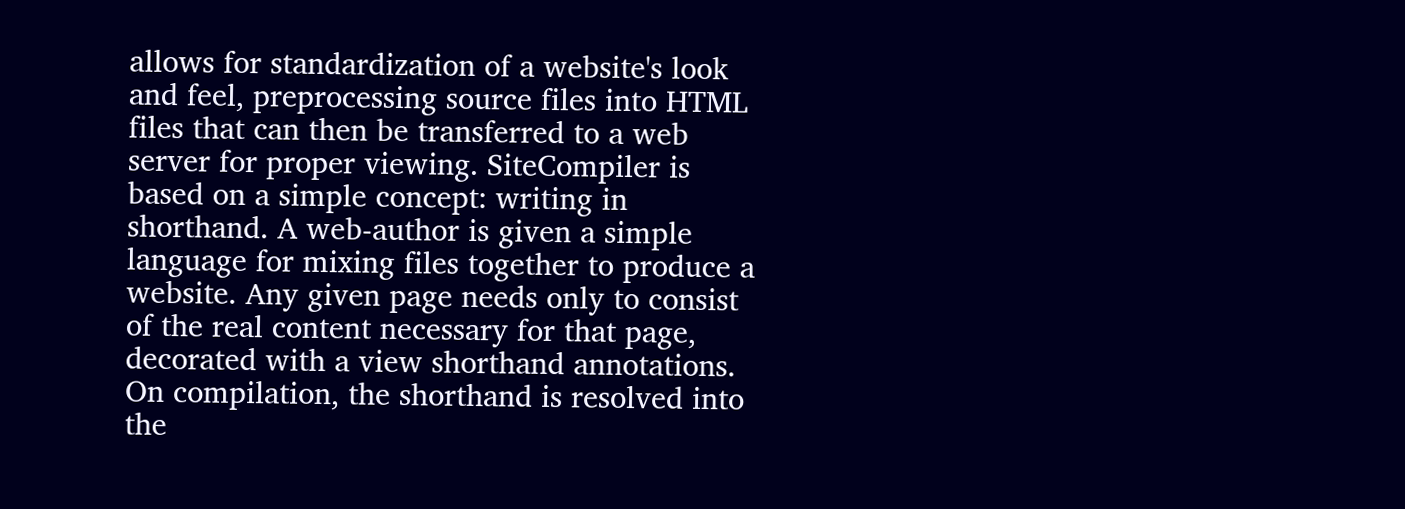allows for standardization of a website's look and feel, preprocessing source files into HTML files that can then be transferred to a web server for proper viewing. SiteCompiler is based on a simple concept: writing in shorthand. A web-author is given a simple language for mixing files together to produce a website. Any given page needs only to consist of the real content necessary for that page, decorated with a view shorthand annotations. On compilation, the shorthand is resolved into the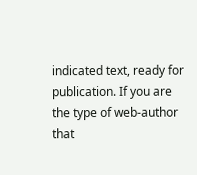indicated text, ready for publication. If you are the type of web-author that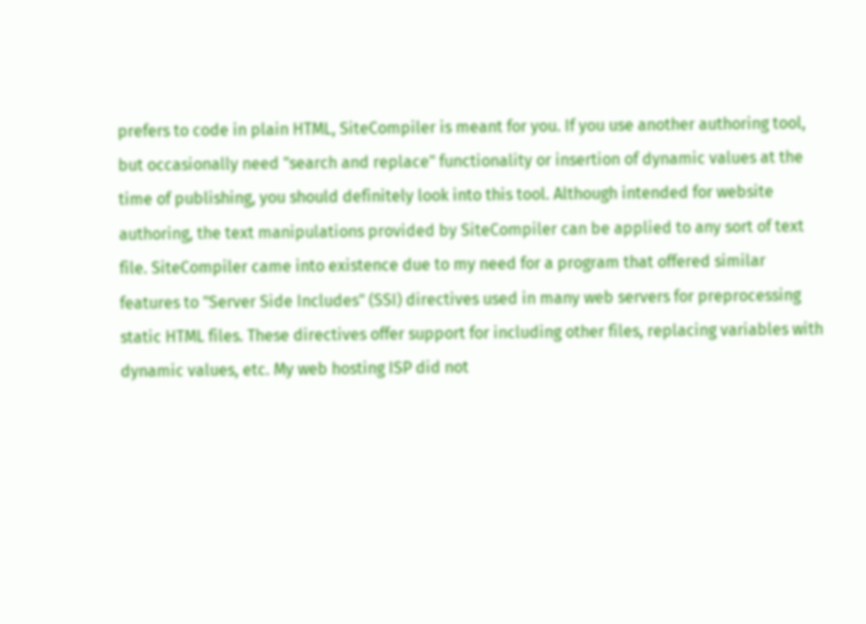prefers to code in plain HTML, SiteCompiler is meant for you. If you use another authoring tool, but occasionally need "search and replace" functionality or insertion of dynamic values at the time of publishing, you should definitely look into this tool. Although intended for website authoring, the text manipulations provided by SiteCompiler can be applied to any sort of text file. SiteCompiler came into existence due to my need for a program that offered similar features to "Server Side Includes" (SSI) directives used in many web servers for preprocessing static HTML files. These directives offer support for including other files, replacing variables with dynamic values, etc. My web hosting ISP did not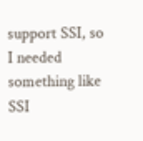support SSI, so I needed something like SSI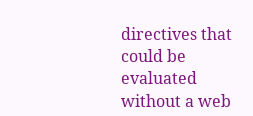directives that could be evaluated without a web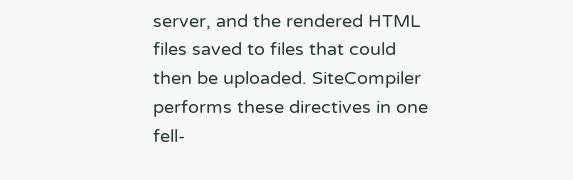server, and the rendered HTML files saved to files that could then be uploaded. SiteCompiler performs these directives in one fell-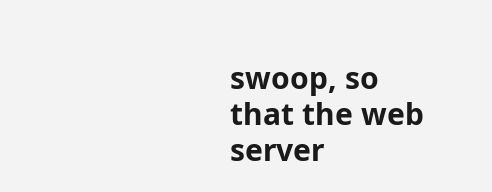swoop, so that the web server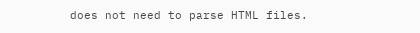does not need to parse HTML files.